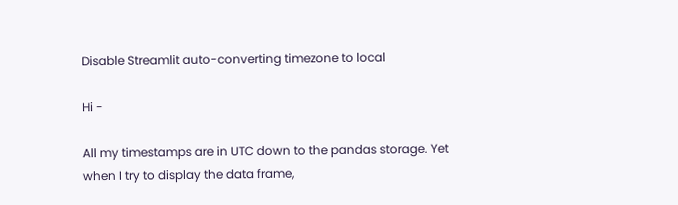Disable Streamlit auto-converting timezone to local

Hi -

All my timestamps are in UTC down to the pandas storage. Yet when I try to display the data frame,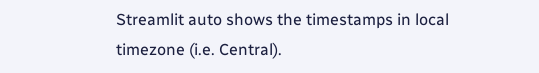Streamlit auto shows the timestamps in local timezone (i.e. Central).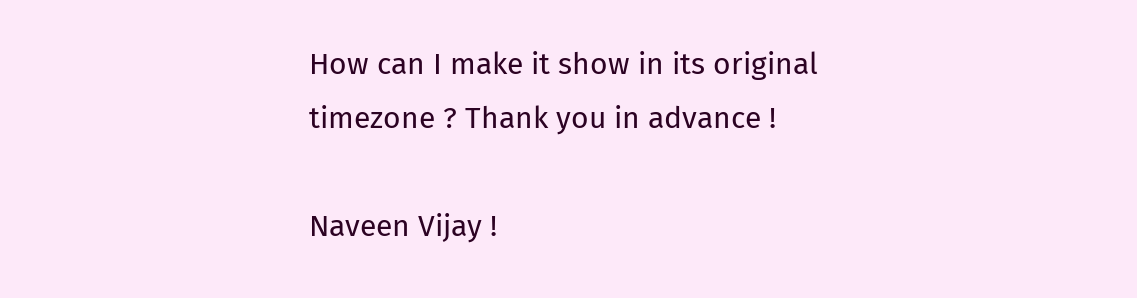How can I make it show in its original timezone ? Thank you in advance !

Naveen Vijay !